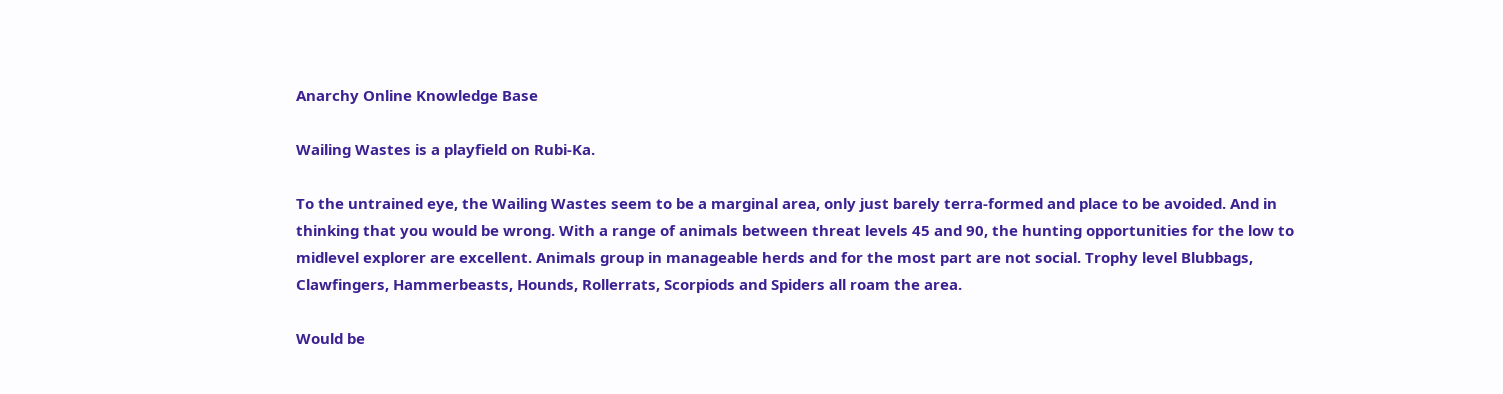Anarchy Online Knowledge Base

Wailing Wastes is a playfield on Rubi-Ka.

To the untrained eye, the Wailing Wastes seem to be a marginal area, only just barely terra-formed and place to be avoided. And in thinking that you would be wrong. With a range of animals between threat levels 45 and 90, the hunting opportunities for the low to midlevel explorer are excellent. Animals group in manageable herds and for the most part are not social. Trophy level Blubbags, Clawfingers, Hammerbeasts, Hounds, Rollerrats, Scorpiods and Spiders all roam the area.

Would be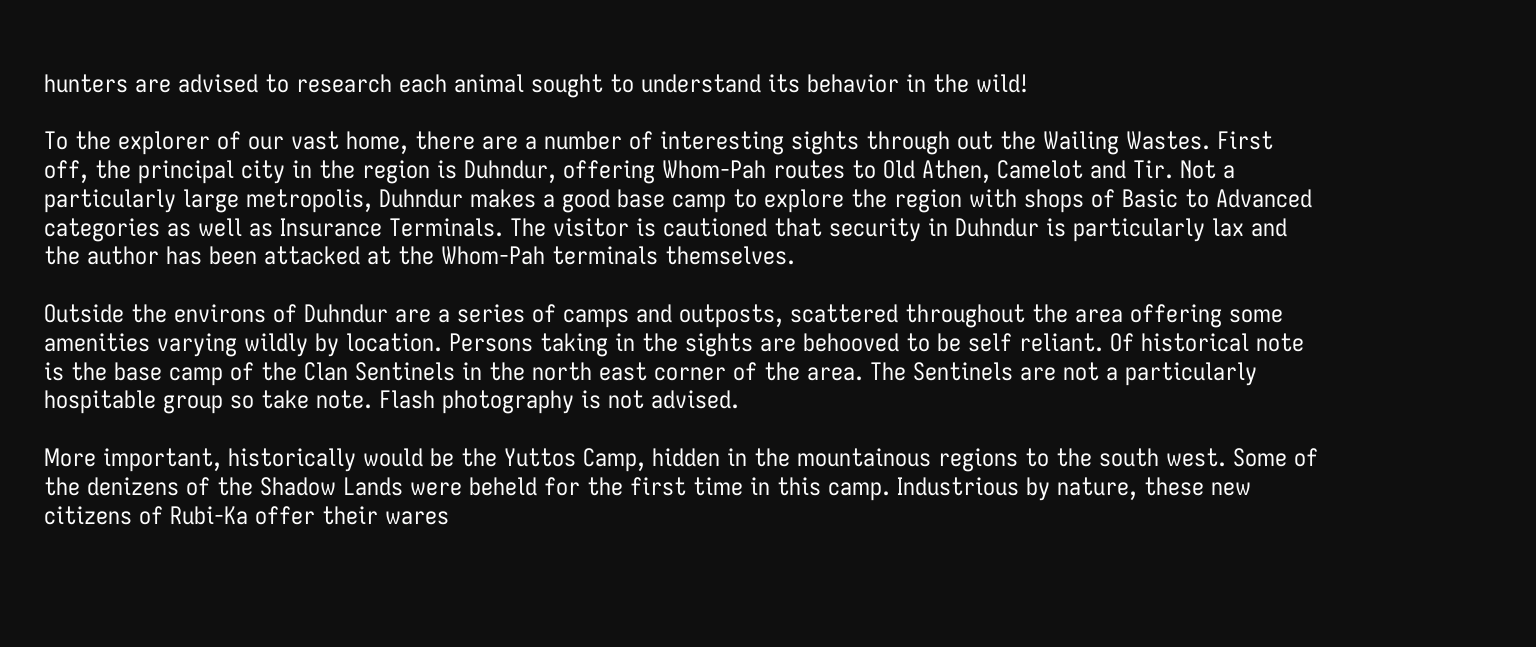hunters are advised to research each animal sought to understand its behavior in the wild!

To the explorer of our vast home, there are a number of interesting sights through out the Wailing Wastes. First off, the principal city in the region is Duhndur, offering Whom-Pah routes to Old Athen, Camelot and Tir. Not a particularly large metropolis, Duhndur makes a good base camp to explore the region with shops of Basic to Advanced categories as well as Insurance Terminals. The visitor is cautioned that security in Duhndur is particularly lax and the author has been attacked at the Whom-Pah terminals themselves.

Outside the environs of Duhndur are a series of camps and outposts, scattered throughout the area offering some amenities varying wildly by location. Persons taking in the sights are behooved to be self reliant. Of historical note is the base camp of the Clan Sentinels in the north east corner of the area. The Sentinels are not a particularly hospitable group so take note. Flash photography is not advised.

More important, historically would be the Yuttos Camp, hidden in the mountainous regions to the south west. Some of the denizens of the Shadow Lands were beheld for the first time in this camp. Industrious by nature, these new citizens of Rubi-Ka offer their wares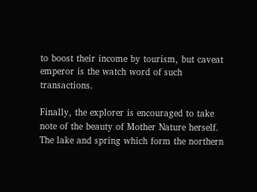to boost their income by tourism, but caveat emperor is the watch word of such transactions.

Finally, the explorer is encouraged to take note of the beauty of Mother Nature herself. The lake and spring which form the northern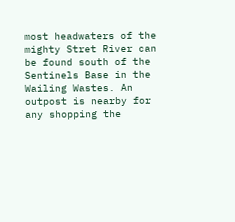most headwaters of the mighty Stret River can be found south of the Sentinels Base in the Wailing Wastes. An outpost is nearby for any shopping the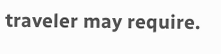traveler may require.